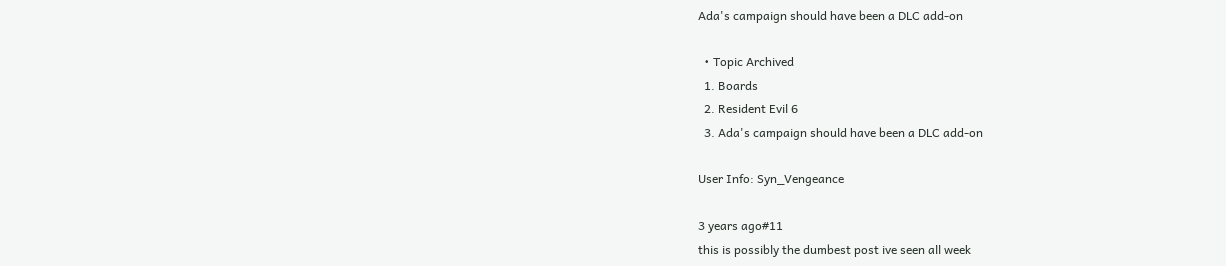Ada's campaign should have been a DLC add-on

  • Topic Archived
  1. Boards
  2. Resident Evil 6
  3. Ada's campaign should have been a DLC add-on

User Info: Syn_Vengeance

3 years ago#11
this is possibly the dumbest post ive seen all week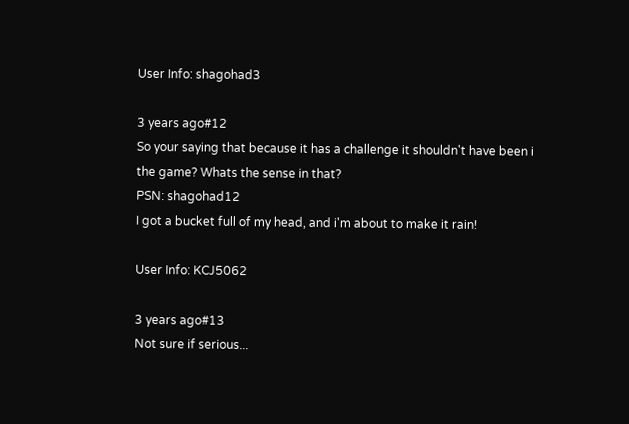User Info: shagohad3

3 years ago#12
So your saying that because it has a challenge it shouldn't have been i the game? Whats the sense in that?
PSN: shagohad12
I got a bucket full of my head, and i'm about to make it rain!

User Info: KCJ5062

3 years ago#13
Not sure if serious...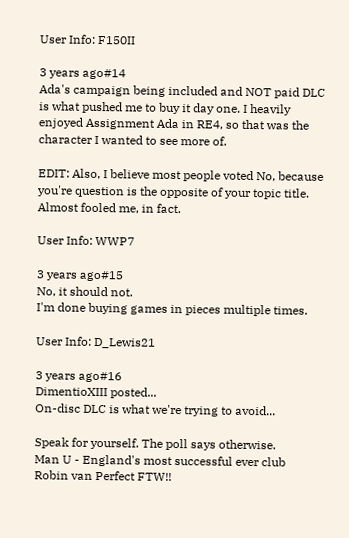User Info: F150II

3 years ago#14
Ada's campaign being included and NOT paid DLC is what pushed me to buy it day one. I heavily enjoyed Assignment Ada in RE4, so that was the character I wanted to see more of.

EDIT: Also, I believe most people voted No, because you're question is the opposite of your topic title. Almost fooled me, in fact.

User Info: WWP7

3 years ago#15
No, it should not.
I'm done buying games in pieces multiple times.

User Info: D_Lewis21

3 years ago#16
DimentioXIII posted...
On-disc DLC is what we're trying to avoid...

Speak for yourself. The poll says otherwise.
Man U - England's most successful ever club
Robin van Perfect FTW!!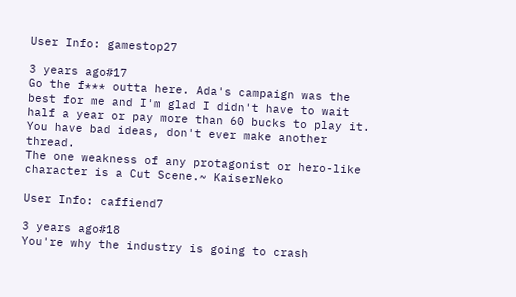User Info: gamestop27

3 years ago#17
Go the f*** outta here. Ada's campaign was the best for me and I'm glad I didn't have to wait half a year or pay more than 60 bucks to play it. You have bad ideas, don't ever make another thread.
The one weakness of any protagonist or hero-like character is a Cut Scene.~ KaiserNeko

User Info: caffiend7

3 years ago#18
You're why the industry is going to crash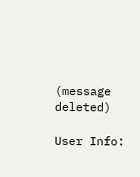(message deleted)

User Info: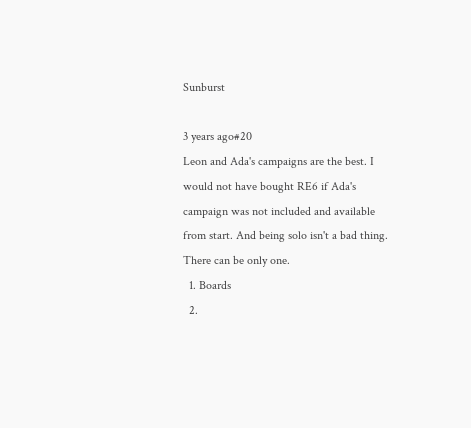Sunburst

3 years ago#20
Leon and Ada's campaigns are the best. I would not have bought RE6 if Ada's campaign was not included and available from start. And being solo isn't a bad thing.
There can be only one.
  1. Boards
  2.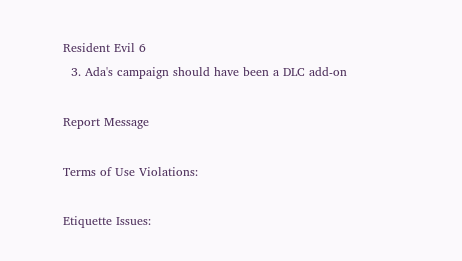Resident Evil 6
  3. Ada's campaign should have been a DLC add-on

Report Message

Terms of Use Violations:

Etiquette Issues: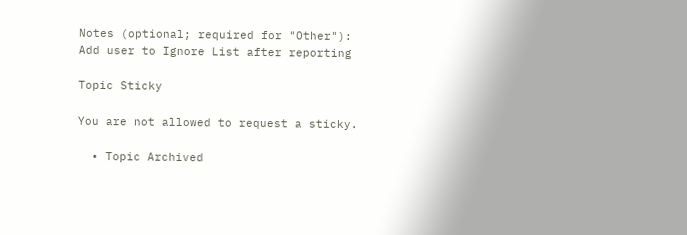Notes (optional; required for "Other"):
Add user to Ignore List after reporting

Topic Sticky

You are not allowed to request a sticky.

  • Topic Archived